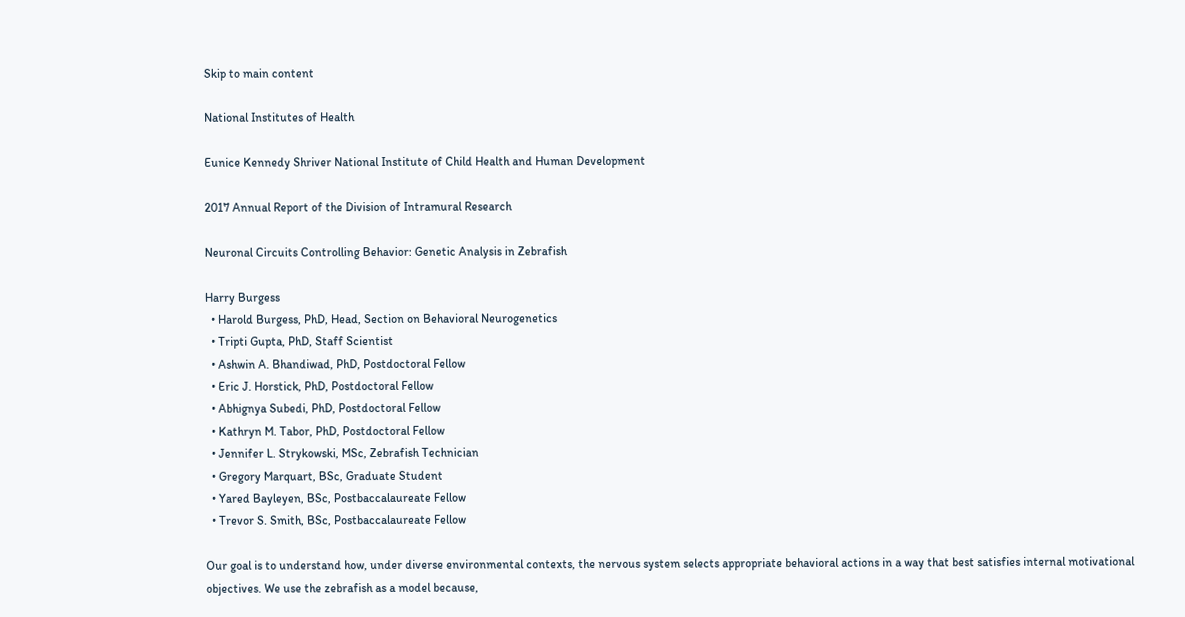Skip to main content

National Institutes of Health

Eunice Kennedy Shriver National Institute of Child Health and Human Development

2017 Annual Report of the Division of Intramural Research

Neuronal Circuits Controlling Behavior: Genetic Analysis in Zebrafish

Harry Burgess
  • Harold Burgess, PhD, Head, Section on Behavioral Neurogenetics
  • Tripti Gupta, PhD, Staff Scientist
  • Ashwin A. Bhandiwad, PhD, Postdoctoral Fellow
  • Eric J. Horstick, PhD, Postdoctoral Fellow
  • Abhignya Subedi, PhD, Postdoctoral Fellow
  • Kathryn M. Tabor, PhD, Postdoctoral Fellow
  • Jennifer L. Strykowski, MSc, Zebrafish Technician
  • Gregory Marquart, BSc, Graduate Student
  • Yared Bayleyen, BSc, Postbaccalaureate Fellow
  • Trevor S. Smith, BSc, Postbaccalaureate Fellow

Our goal is to understand how, under diverse environmental contexts, the nervous system selects appropriate behavioral actions in a way that best satisfies internal motivational objectives. We use the zebrafish as a model because,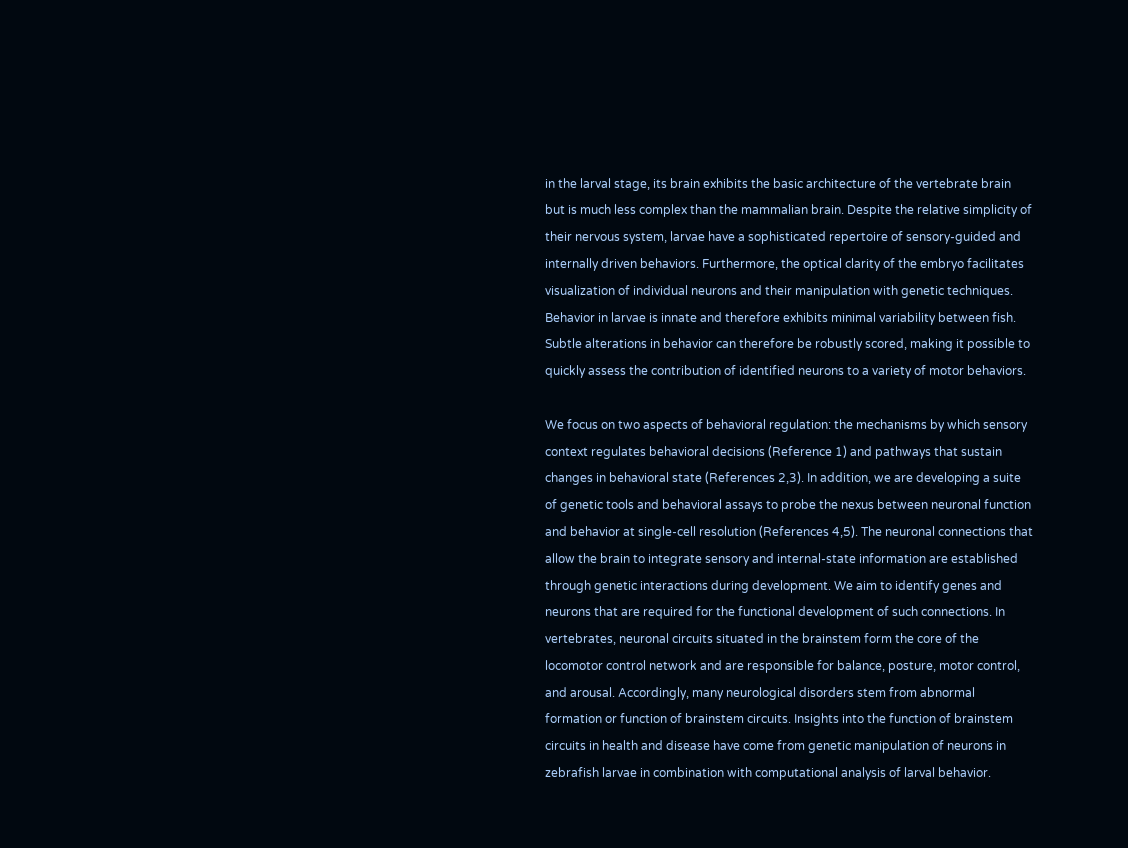in the larval stage, its brain exhibits the basic architecture of the vertebrate brain but is much less complex than the mammalian brain. Despite the relative simplicity of their nervous system, larvae have a sophisticated repertoire of sensory-guided and internally driven behaviors. Furthermore, the optical clarity of the embryo facilitates visualization of individual neurons and their manipulation with genetic techniques. Behavior in larvae is innate and therefore exhibits minimal variability between fish. Subtle alterations in behavior can therefore be robustly scored, making it possible to quickly assess the contribution of identified neurons to a variety of motor behaviors.

We focus on two aspects of behavioral regulation: the mechanisms by which sensory context regulates behavioral decisions (Reference 1) and pathways that sustain changes in behavioral state (References 2,3). In addition, we are developing a suite of genetic tools and behavioral assays to probe the nexus between neuronal function and behavior at single-cell resolution (References 4,5). The neuronal connections that allow the brain to integrate sensory and internal-state information are established through genetic interactions during development. We aim to identify genes and neurons that are required for the functional development of such connections. In vertebrates, neuronal circuits situated in the brainstem form the core of the locomotor control network and are responsible for balance, posture, motor control, and arousal. Accordingly, many neurological disorders stem from abnormal formation or function of brainstem circuits. Insights into the function of brainstem circuits in health and disease have come from genetic manipulation of neurons in zebrafish larvae in combination with computational analysis of larval behavior.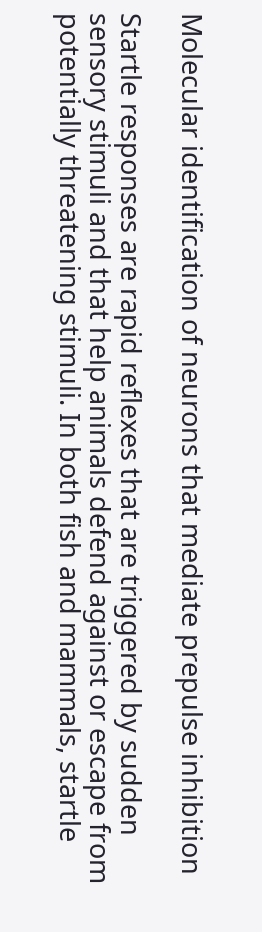Molecular identification of neurons that mediate prepulse inhibition

Startle responses are rapid reflexes that are triggered by sudden sensory stimuli and that help animals defend against or escape from potentially threatening stimuli. In both fish and mammals, startle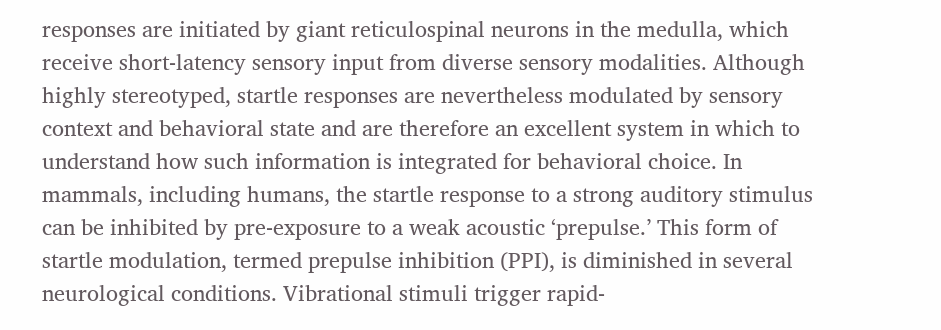responses are initiated by giant reticulospinal neurons in the medulla, which receive short-latency sensory input from diverse sensory modalities. Although highly stereotyped, startle responses are nevertheless modulated by sensory context and behavioral state and are therefore an excellent system in which to understand how such information is integrated for behavioral choice. In mammals, including humans, the startle response to a strong auditory stimulus can be inhibited by pre-exposure to a weak acoustic ‘prepulse.’ This form of startle modulation, termed prepulse inhibition (PPI), is diminished in several neurological conditions. Vibrational stimuli trigger rapid-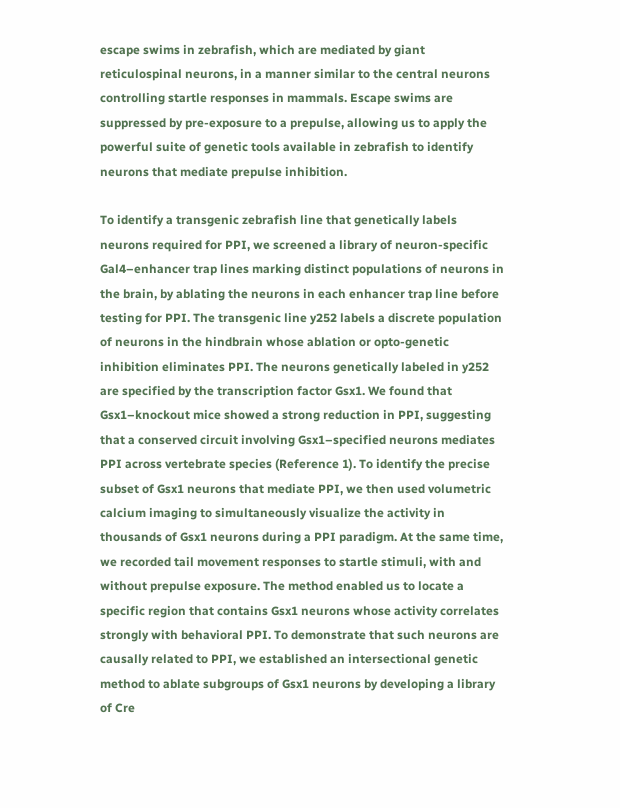escape swims in zebrafish, which are mediated by giant reticulospinal neurons, in a manner similar to the central neurons controlling startle responses in mammals. Escape swims are suppressed by pre-exposure to a prepulse, allowing us to apply the powerful suite of genetic tools available in zebrafish to identify neurons that mediate prepulse inhibition.

To identify a transgenic zebrafish line that genetically labels neurons required for PPI, we screened a library of neuron-specific Gal4–enhancer trap lines marking distinct populations of neurons in the brain, by ablating the neurons in each enhancer trap line before testing for PPI. The transgenic line y252 labels a discrete population of neurons in the hindbrain whose ablation or opto-genetic inhibition eliminates PPI. The neurons genetically labeled in y252 are specified by the transcription factor Gsx1. We found that Gsx1–knockout mice showed a strong reduction in PPI, suggesting that a conserved circuit involving Gsx1–specified neurons mediates PPI across vertebrate species (Reference 1). To identify the precise subset of Gsx1 neurons that mediate PPI, we then used volumetric calcium imaging to simultaneously visualize the activity in thousands of Gsx1 neurons during a PPI paradigm. At the same time, we recorded tail movement responses to startle stimuli, with and without prepulse exposure. The method enabled us to locate a specific region that contains Gsx1 neurons whose activity correlates strongly with behavioral PPI. To demonstrate that such neurons are causally related to PPI, we established an intersectional genetic method to ablate subgroups of Gsx1 neurons by developing a library of Cre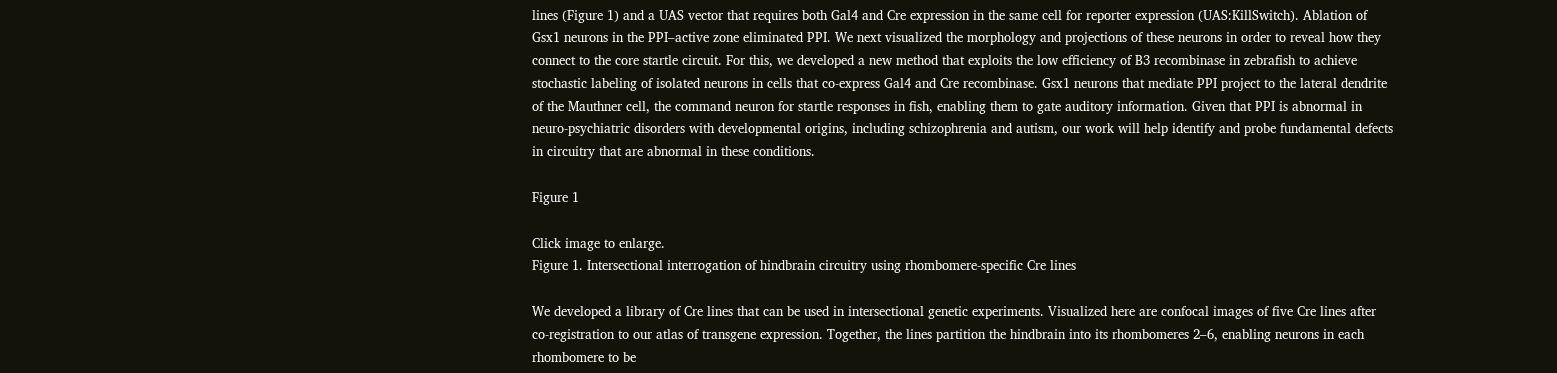lines (Figure 1) and a UAS vector that requires both Gal4 and Cre expression in the same cell for reporter expression (UAS:KillSwitch). Ablation of Gsx1 neurons in the PPI–active zone eliminated PPI. We next visualized the morphology and projections of these neurons in order to reveal how they connect to the core startle circuit. For this, we developed a new method that exploits the low efficiency of B3 recombinase in zebrafish to achieve stochastic labeling of isolated neurons in cells that co-express Gal4 and Cre recombinase. Gsx1 neurons that mediate PPI project to the lateral dendrite of the Mauthner cell, the command neuron for startle responses in fish, enabling them to gate auditory information. Given that PPI is abnormal in neuro-psychiatric disorders with developmental origins, including schizophrenia and autism, our work will help identify and probe fundamental defects in circuitry that are abnormal in these conditions.

Figure 1

Click image to enlarge.
Figure 1. Intersectional interrogation of hindbrain circuitry using rhombomere-specific Cre lines

We developed a library of Cre lines that can be used in intersectional genetic experiments. Visualized here are confocal images of five Cre lines after co-registration to our atlas of transgene expression. Together, the lines partition the hindbrain into its rhombomeres 2–6, enabling neurons in each rhombomere to be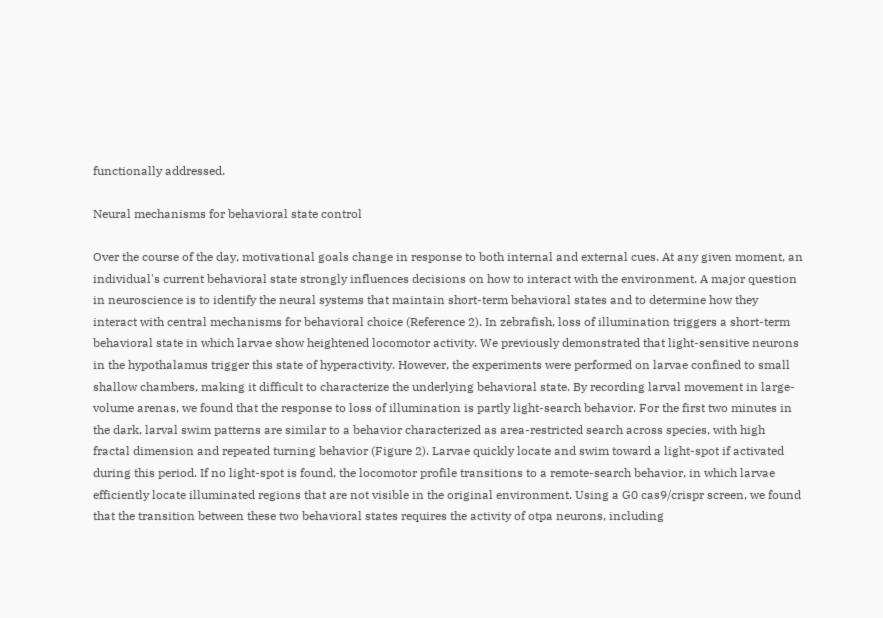functionally addressed.

Neural mechanisms for behavioral state control

Over the course of the day, motivational goals change in response to both internal and external cues. At any given moment, an individual's current behavioral state strongly influences decisions on how to interact with the environment. A major question in neuroscience is to identify the neural systems that maintain short-term behavioral states and to determine how they interact with central mechanisms for behavioral choice (Reference 2). In zebrafish, loss of illumination triggers a short-term behavioral state in which larvae show heightened locomotor activity. We previously demonstrated that light-sensitive neurons in the hypothalamus trigger this state of hyperactivity. However, the experiments were performed on larvae confined to small shallow chambers, making it difficult to characterize the underlying behavioral state. By recording larval movement in large-volume arenas, we found that the response to loss of illumination is partly light-search behavior. For the first two minutes in the dark, larval swim patterns are similar to a behavior characterized as area-restricted search across species, with high fractal dimension and repeated turning behavior (Figure 2). Larvae quickly locate and swim toward a light-spot if activated during this period. If no light-spot is found, the locomotor profile transitions to a remote-search behavior, in which larvae efficiently locate illuminated regions that are not visible in the original environment. Using a G0 cas9/crispr screen, we found that the transition between these two behavioral states requires the activity of otpa neurons, including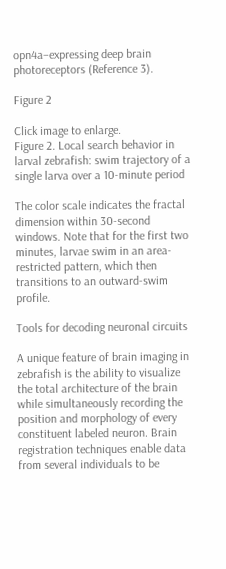opn4a–expressing deep brain photoreceptors (Reference 3).

Figure 2

Click image to enlarge.
Figure 2. Local search behavior in larval zebrafish: swim trajectory of a single larva over a 10-minute period

The color scale indicates the fractal dimension within 30-second windows. Note that for the first two minutes, larvae swim in an area-restricted pattern, which then transitions to an outward-swim profile.

Tools for decoding neuronal circuits

A unique feature of brain imaging in zebrafish is the ability to visualize the total architecture of the brain while simultaneously recording the position and morphology of every constituent labeled neuron. Brain registration techniques enable data from several individuals to be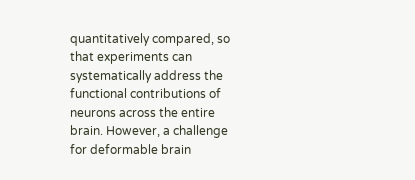quantitatively compared, so that experiments can systematically address the functional contributions of neurons across the entire brain. However, a challenge for deformable brain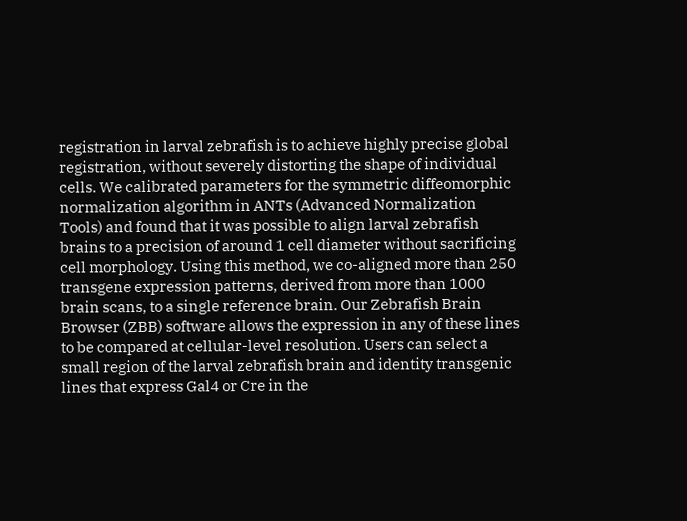registration in larval zebrafish is to achieve highly precise global registration, without severely distorting the shape of individual cells. We calibrated parameters for the symmetric diffeomorphic normalization algorithm in ANTs (Advanced Normalization Tools) and found that it was possible to align larval zebrafish brains to a precision of around 1 cell diameter without sacrificing cell morphology. Using this method, we co-aligned more than 250 transgene expression patterns, derived from more than 1000 brain scans, to a single reference brain. Our Zebrafish Brain Browser (ZBB) software allows the expression in any of these lines to be compared at cellular-level resolution. Users can select a small region of the larval zebrafish brain and identity transgenic lines that express Gal4 or Cre in the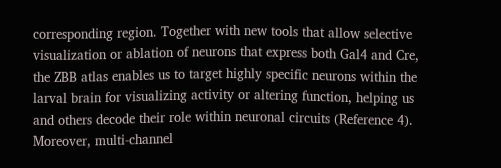corresponding region. Together with new tools that allow selective visualization or ablation of neurons that express both Gal4 and Cre, the ZBB atlas enables us to target highly specific neurons within the larval brain for visualizing activity or altering function, helping us and others decode their role within neuronal circuits (Reference 4). Moreover, multi-channel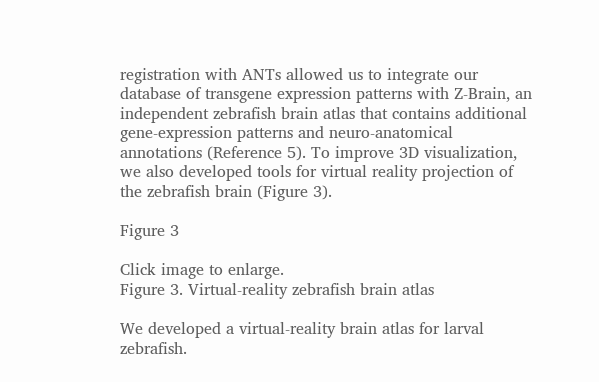registration with ANTs allowed us to integrate our database of transgene expression patterns with Z-Brain, an independent zebrafish brain atlas that contains additional gene-expression patterns and neuro-anatomical annotations (Reference 5). To improve 3D visualization, we also developed tools for virtual reality projection of the zebrafish brain (Figure 3).

Figure 3

Click image to enlarge.
Figure 3. Virtual-reality zebrafish brain atlas

We developed a virtual-reality brain atlas for larval zebrafish.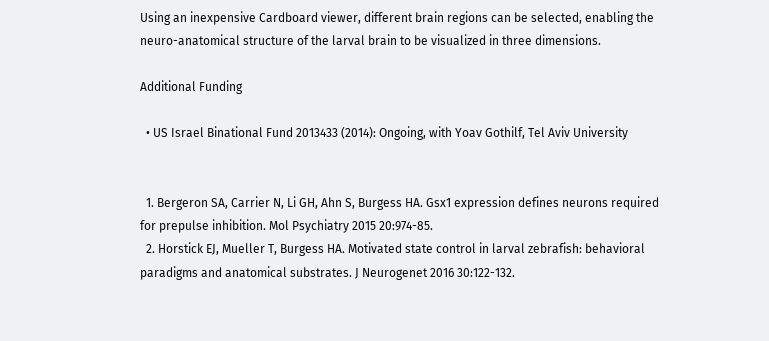Using an inexpensive Cardboard viewer, different brain regions can be selected, enabling the neuro-anatomical structure of the larval brain to be visualized in three dimensions.

Additional Funding

  • US Israel Binational Fund 2013433 (2014): Ongoing, with Yoav Gothilf, Tel Aviv University


  1. Bergeron SA, Carrier N, Li GH, Ahn S, Burgess HA. Gsx1 expression defines neurons required for prepulse inhibition. Mol Psychiatry 2015 20:974-85.
  2. Horstick EJ, Mueller T, Burgess HA. Motivated state control in larval zebrafish: behavioral paradigms and anatomical substrates. J Neurogenet 2016 30:122-132.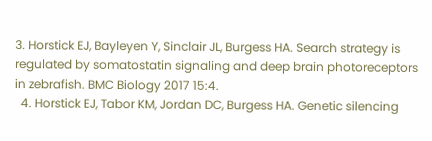3. Horstick EJ, Bayleyen Y, Sinclair JL, Burgess HA. Search strategy is regulated by somatostatin signaling and deep brain photoreceptors in zebrafish. BMC Biology 2017 15:4.
  4. Horstick EJ, Tabor KM, Jordan DC, Burgess HA. Genetic silencing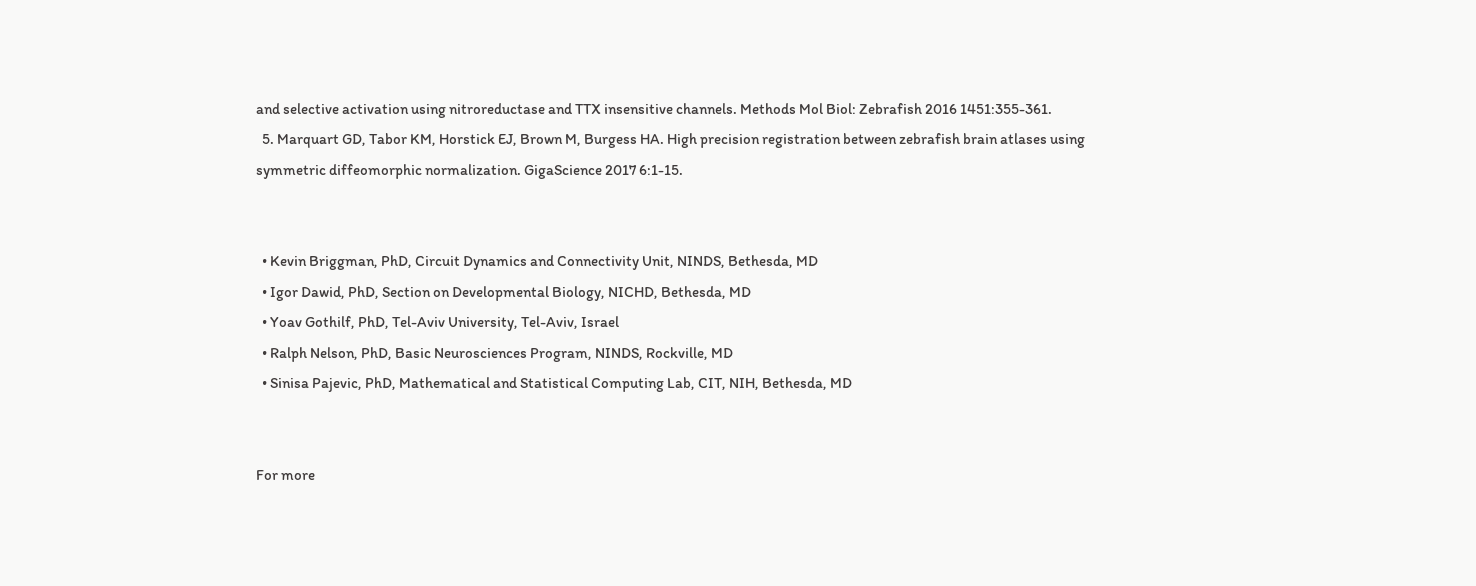and selective activation using nitroreductase and TTX insensitive channels. Methods Mol Biol: Zebrafish 2016 1451:355-361.
  5. Marquart GD, Tabor KM, Horstick EJ, Brown M, Burgess HA. High precision registration between zebrafish brain atlases using symmetric diffeomorphic normalization. GigaScience 2017 6:1-15.


  • Kevin Briggman, PhD, Circuit Dynamics and Connectivity Unit, NINDS, Bethesda, MD
  • Igor Dawid, PhD, Section on Developmental Biology, NICHD, Bethesda, MD
  • Yoav Gothilf, PhD, Tel-Aviv University, Tel-Aviv, Israel
  • Ralph Nelson, PhD, Basic Neurosciences Program, NINDS, Rockville, MD
  • Sinisa Pajevic, PhD, Mathematical and Statistical Computing Lab, CIT, NIH, Bethesda, MD


For more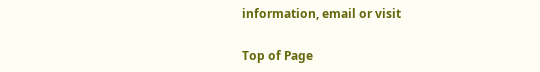information, email or visit

Top of Page